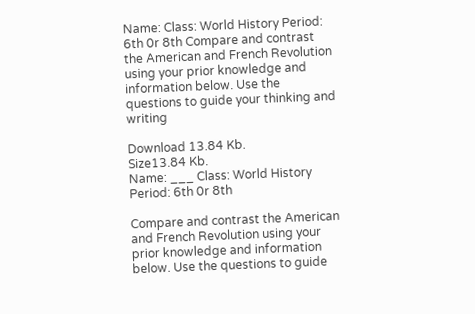Name: Class: World History Period: 6th 0r 8th Compare and contrast the American and French Revolution using your prior knowledge and information below. Use the questions to guide your thinking and writing

Download 13.84 Kb.
Size13.84 Kb.
Name: ___ Class: World History Period: 6th 0r 8th

Compare and contrast the American and French Revolution using your prior knowledge and information below. Use the questions to guide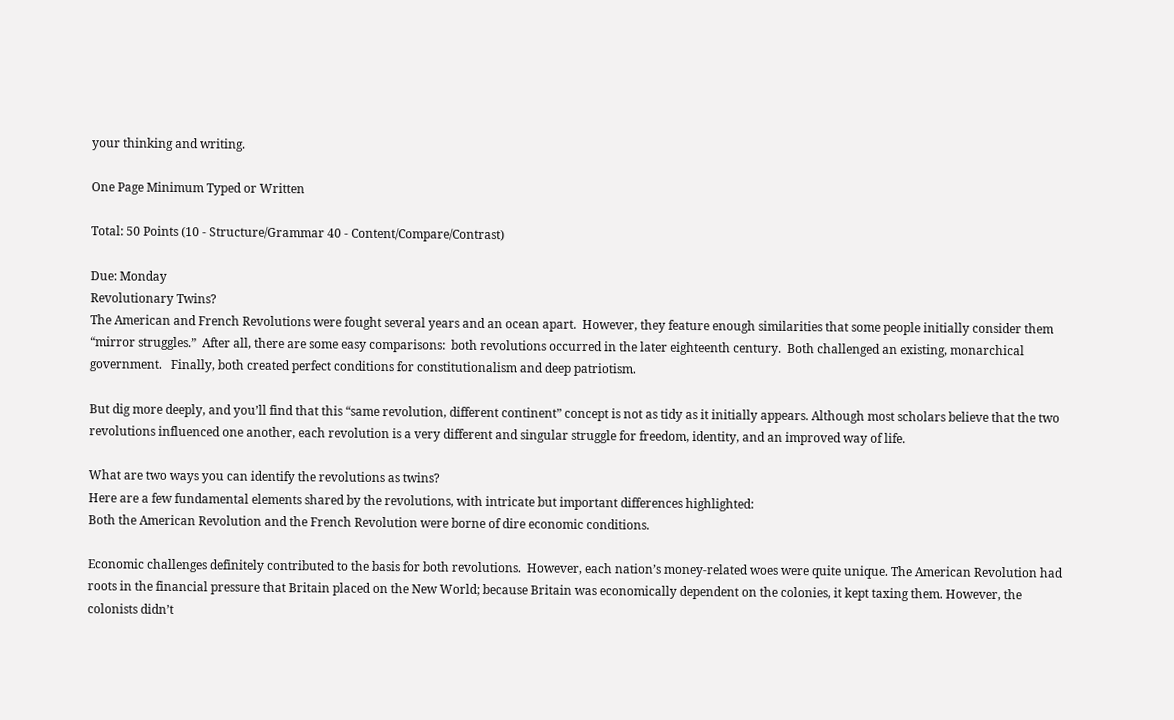your thinking and writing.

One Page Minimum Typed or Written

Total: 50 Points (10 - Structure/Grammar 40 - Content/Compare/Contrast)

Due: Monday
Revolutionary Twins?
The American and French Revolutions were fought several years and an ocean apart.  However, they feature enough similarities that some people initially consider them “mirror struggles.”  After all, there are some easy comparisons:  both revolutions occurred in the later eighteenth century.  Both challenged an existing, monarchical government.   Finally, both created perfect conditions for constitutionalism and deep patriotism.

But dig more deeply, and you’ll find that this “same revolution, different continent” concept is not as tidy as it initially appears. Although most scholars believe that the two revolutions influenced one another, each revolution is a very different and singular struggle for freedom, identity, and an improved way of life.

What are two ways you can identify the revolutions as twins?
Here are a few fundamental elements shared by the revolutions, with intricate but important differences highlighted:
Both the American Revolution and the French Revolution were borne of dire economic conditions.

Economic challenges definitely contributed to the basis for both revolutions.  However, each nation’s money-related woes were quite unique. The American Revolution had roots in the financial pressure that Britain placed on the New World; because Britain was economically dependent on the colonies, it kept taxing them. However, the colonists didn’t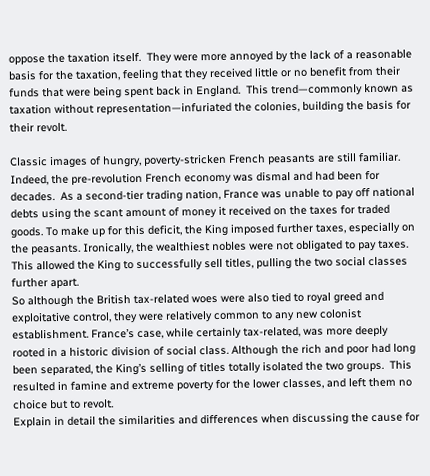oppose the taxation itself.  They were more annoyed by the lack of a reasonable basis for the taxation, feeling that they received little or no benefit from their funds that were being spent back in England.  This trend—commonly known as taxation without representation—infuriated the colonies, building the basis for their revolt.

Classic images of hungry, poverty-stricken French peasants are still familiar.  Indeed, the pre-revolution French economy was dismal and had been for decades.  As a second-tier trading nation, France was unable to pay off national debts using the scant amount of money it received on the taxes for traded goods. To make up for this deficit, the King imposed further taxes, especially on the peasants. Ironically, the wealthiest nobles were not obligated to pay taxes.  This allowed the King to successfully sell titles, pulling the two social classes further apart.
So although the British tax-related woes were also tied to royal greed and exploitative control, they were relatively common to any new colonist establishment. France’s case, while certainly tax-related, was more deeply rooted in a historic division of social class. Although the rich and poor had long been separated, the King’s selling of titles totally isolated the two groups.  This resulted in famine and extreme poverty for the lower classes, and left them no choice but to revolt.
Explain in detail the similarities and differences when discussing the cause for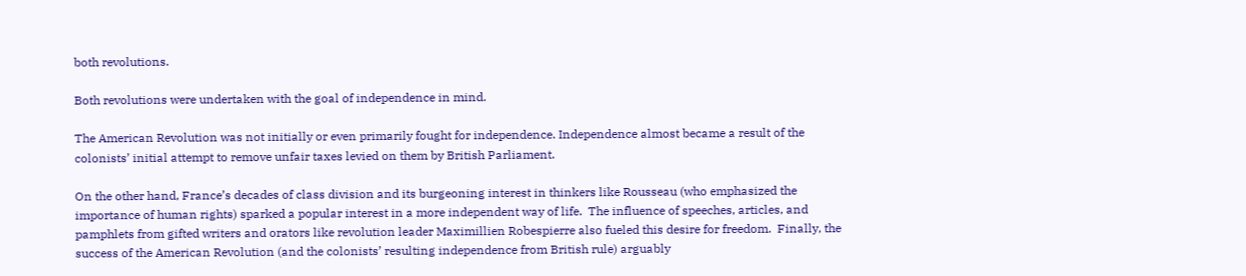both revolutions.

Both revolutions were undertaken with the goal of independence in mind.

The American Revolution was not initially or even primarily fought for independence. Independence almost became a result of the colonists’ initial attempt to remove unfair taxes levied on them by British Parliament.

On the other hand, France’s decades of class division and its burgeoning interest in thinkers like Rousseau (who emphasized the importance of human rights) sparked a popular interest in a more independent way of life.  The influence of speeches, articles, and pamphlets from gifted writers and orators like revolution leader Maximillien Robespierre also fueled this desire for freedom.  Finally, the success of the American Revolution (and the colonists’ resulting independence from British rule) arguably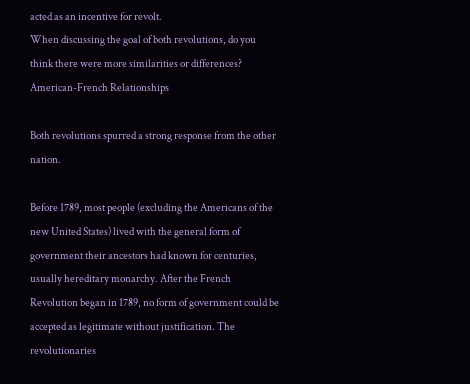acted as an incentive for revolt.
When discussing the goal of both revolutions, do you think there were more similarities or differences?
American-French Relationships

Both revolutions spurred a strong response from the other nation.

Before 1789, most people (excluding the Americans of the new United States) lived with the general form of government their ancestors had known for centuries, usually hereditary monarchy. After the French Revolution began in 1789, no form of government could be accepted as legitimate without justification. The revolutionaries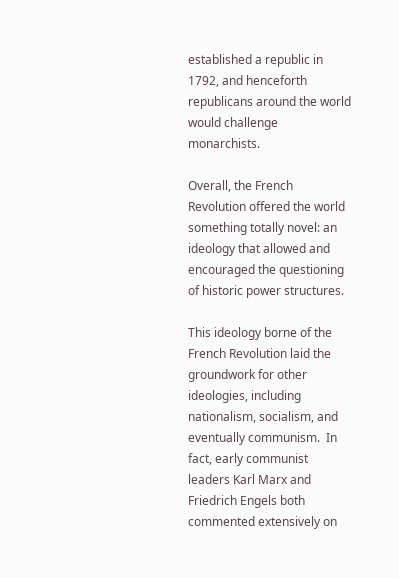established a republic in 1792, and henceforth republicans around the world would challenge monarchists.

Overall, the French Revolution offered the world something totally novel: an ideology that allowed and encouraged the questioning of historic power structures.

This ideology borne of the French Revolution laid the groundwork for other ideologies, including nationalism, socialism, and eventually communism.  In fact, early communist leaders Karl Marx and Friedrich Engels both commented extensively on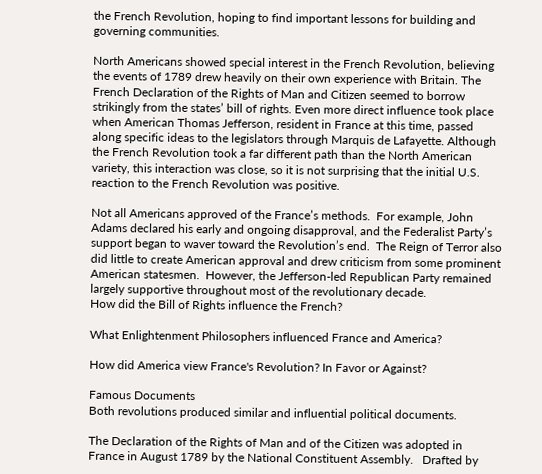the French Revolution, hoping to find important lessons for building and governing communities.

North Americans showed special interest in the French Revolution, believing the events of 1789 drew heavily on their own experience with Britain. The French Declaration of the Rights of Man and Citizen seemed to borrow strikingly from the states’ bill of rights. Even more direct influence took place when American Thomas Jefferson, resident in France at this time, passed along specific ideas to the legislators through Marquis de Lafayette. Although the French Revolution took a far different path than the North American variety, this interaction was close, so it is not surprising that the initial U.S. reaction to the French Revolution was positive.

Not all Americans approved of the France’s methods.  For example, John Adams declared his early and ongoing disapproval, and the Federalist Party’s support began to waver toward the Revolution’s end.  The Reign of Terror also did little to create American approval and drew criticism from some prominent American statesmen.  However, the Jefferson-led Republican Party remained largely supportive throughout most of the revolutionary decade.
How did the Bill of Rights influence the French?

What Enlightenment Philosophers influenced France and America?

How did America view France's Revolution? In Favor or Against?

Famous Documents
Both revolutions produced similar and influential political documents.

The Declaration of the Rights of Man and of the Citizen was adopted in France in August 1789 by the National Constituent Assembly.   Drafted by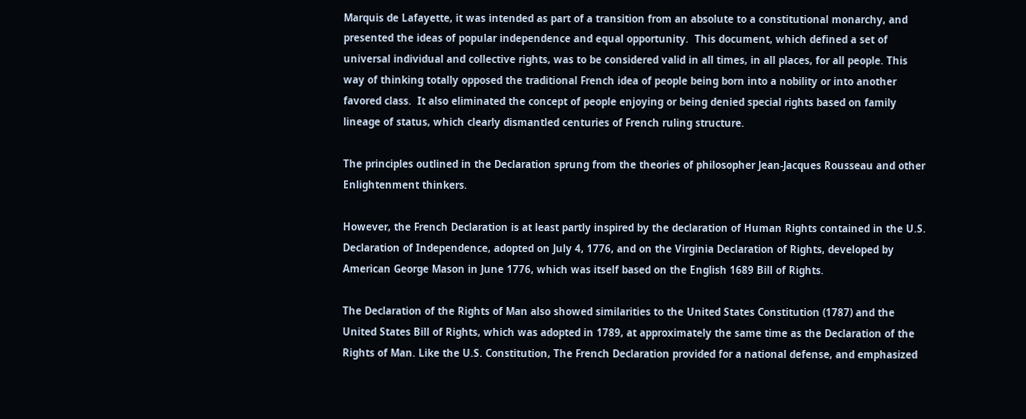Marquis de Lafayette, it was intended as part of a transition from an absolute to a constitutional monarchy, and presented the ideas of popular independence and equal opportunity.  This document, which defined a set of universal individual and collective rights, was to be considered valid in all times, in all places, for all people. This way of thinking totally opposed the traditional French idea of people being born into a nobility or into another favored class.  It also eliminated the concept of people enjoying or being denied special rights based on family lineage of status, which clearly dismantled centuries of French ruling structure.

The principles outlined in the Declaration sprung from the theories of philosopher Jean-Jacques Rousseau and other Enlightenment thinkers.

However, the French Declaration is at least partly inspired by the declaration of Human Rights contained in the U.S. Declaration of Independence, adopted on July 4, 1776, and on the Virginia Declaration of Rights, developed by American George Mason in June 1776, which was itself based on the English 1689 Bill of Rights.

The Declaration of the Rights of Man also showed similarities to the United States Constitution (1787) and the United States Bill of Rights, which was adopted in 1789, at approximately the same time as the Declaration of the Rights of Man. Like the U.S. Constitution, The French Declaration provided for a national defense, and emphasized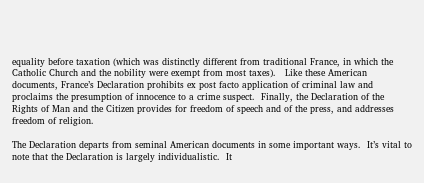equality before taxation (which was distinctly different from traditional France, in which the Catholic Church and the nobility were exempt from most taxes).   Like these American documents, France’s Declaration prohibits ex post facto application of criminal law and proclaims the presumption of innocence to a crime suspect.  Finally, the Declaration of the Rights of Man and the Citizen provides for freedom of speech and of the press, and addresses freedom of religion.

The Declaration departs from seminal American documents in some important ways.  It’s vital to note that the Declaration is largely individualistic.  It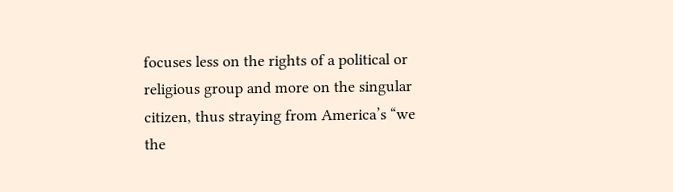focuses less on the rights of a political or religious group and more on the singular citizen, thus straying from America’s “we the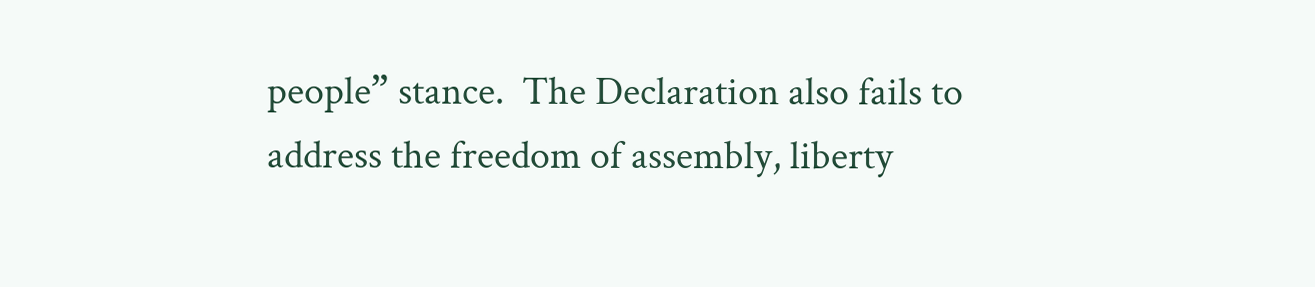people” stance.  The Declaration also fails to address the freedom of assembly, liberty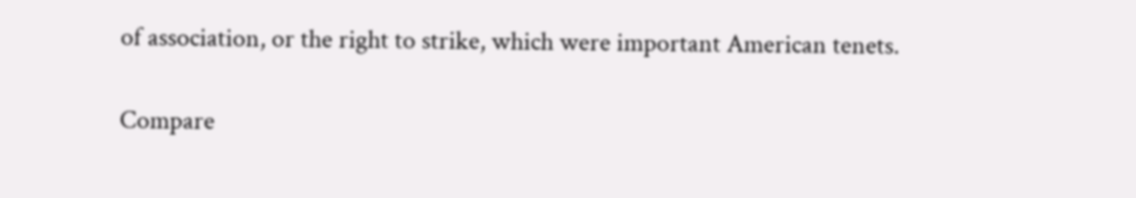of association, or the right to strike, which were important American tenets.

Compare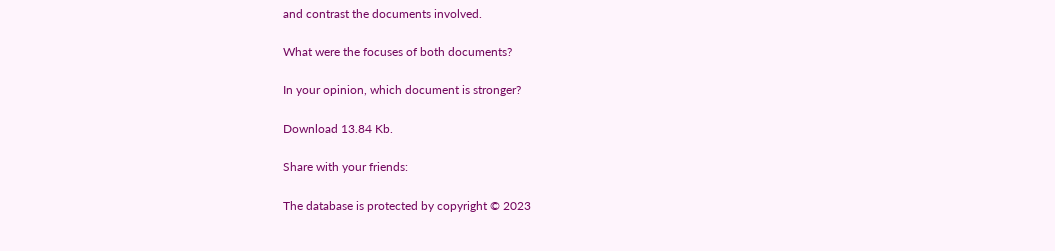and contrast the documents involved.

What were the focuses of both documents?

In your opinion, which document is stronger?

Download 13.84 Kb.

Share with your friends:

The database is protected by copyright © 2023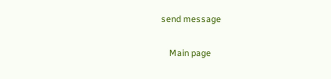send message

    Main page